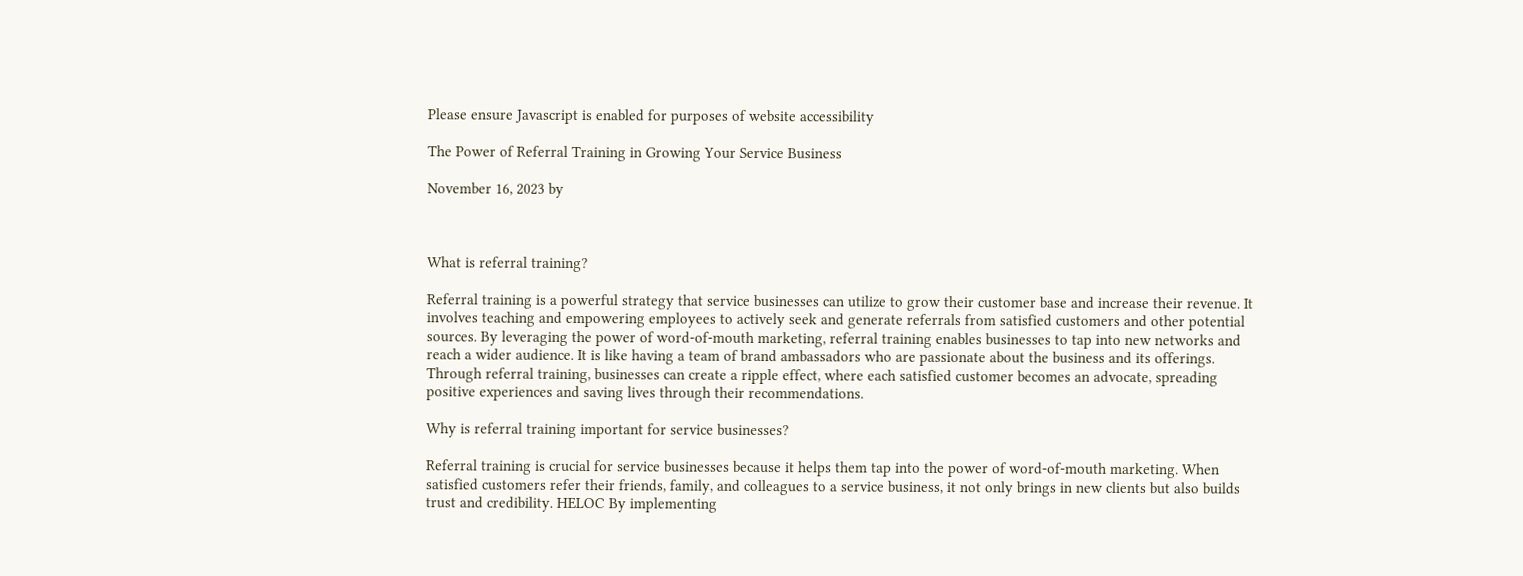Please ensure Javascript is enabled for purposes of website accessibility

The Power of Referral Training in Growing Your Service Business

November 16, 2023 by



What is referral training?

Referral training is a powerful strategy that service businesses can utilize to grow their customer base and increase their revenue. It involves teaching and empowering employees to actively seek and generate referrals from satisfied customers and other potential sources. By leveraging the power of word-of-mouth marketing, referral training enables businesses to tap into new networks and reach a wider audience. It is like having a team of brand ambassadors who are passionate about the business and its offerings. Through referral training, businesses can create a ripple effect, where each satisfied customer becomes an advocate, spreading positive experiences and saving lives through their recommendations.

Why is referral training important for service businesses?

Referral training is crucial for service businesses because it helps them tap into the power of word-of-mouth marketing. When satisfied customers refer their friends, family, and colleagues to a service business, it not only brings in new clients but also builds trust and credibility. HELOC By implementing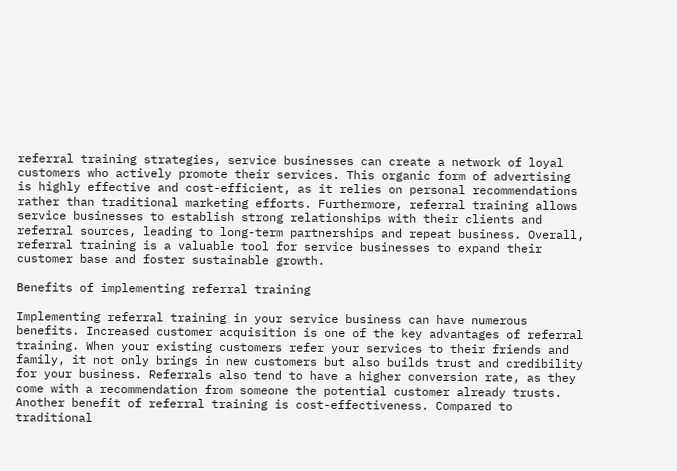referral training strategies, service businesses can create a network of loyal customers who actively promote their services. This organic form of advertising is highly effective and cost-efficient, as it relies on personal recommendations rather than traditional marketing efforts. Furthermore, referral training allows service businesses to establish strong relationships with their clients and referral sources, leading to long-term partnerships and repeat business. Overall, referral training is a valuable tool for service businesses to expand their customer base and foster sustainable growth.

Benefits of implementing referral training

Implementing referral training in your service business can have numerous benefits. Increased customer acquisition is one of the key advantages of referral training. When your existing customers refer your services to their friends and family, it not only brings in new customers but also builds trust and credibility for your business. Referrals also tend to have a higher conversion rate, as they come with a recommendation from someone the potential customer already trusts. Another benefit of referral training is cost-effectiveness. Compared to traditional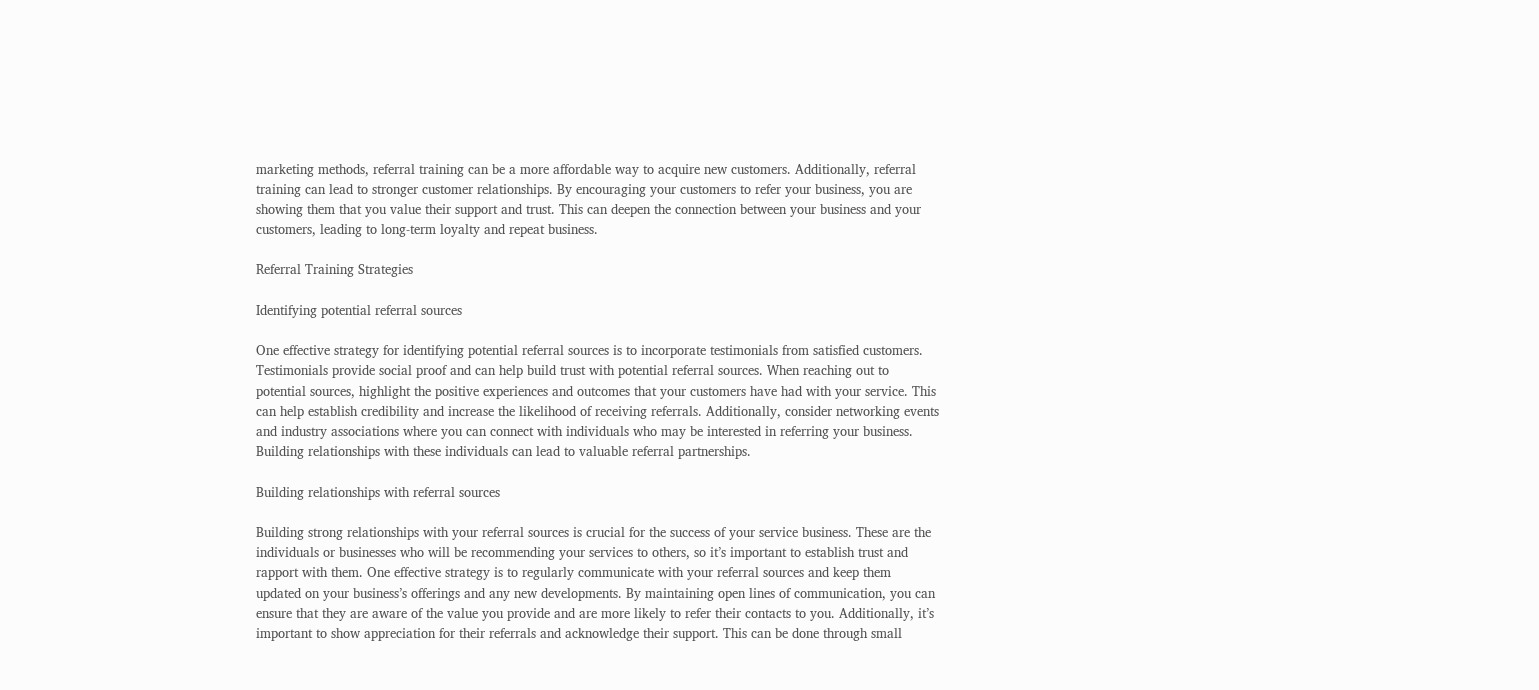marketing methods, referral training can be a more affordable way to acquire new customers. Additionally, referral training can lead to stronger customer relationships. By encouraging your customers to refer your business, you are showing them that you value their support and trust. This can deepen the connection between your business and your customers, leading to long-term loyalty and repeat business.

Referral Training Strategies

Identifying potential referral sources

One effective strategy for identifying potential referral sources is to incorporate testimonials from satisfied customers. Testimonials provide social proof and can help build trust with potential referral sources. When reaching out to potential sources, highlight the positive experiences and outcomes that your customers have had with your service. This can help establish credibility and increase the likelihood of receiving referrals. Additionally, consider networking events and industry associations where you can connect with individuals who may be interested in referring your business. Building relationships with these individuals can lead to valuable referral partnerships.

Building relationships with referral sources

Building strong relationships with your referral sources is crucial for the success of your service business. These are the individuals or businesses who will be recommending your services to others, so it’s important to establish trust and rapport with them. One effective strategy is to regularly communicate with your referral sources and keep them updated on your business’s offerings and any new developments. By maintaining open lines of communication, you can ensure that they are aware of the value you provide and are more likely to refer their contacts to you. Additionally, it’s important to show appreciation for their referrals and acknowledge their support. This can be done through small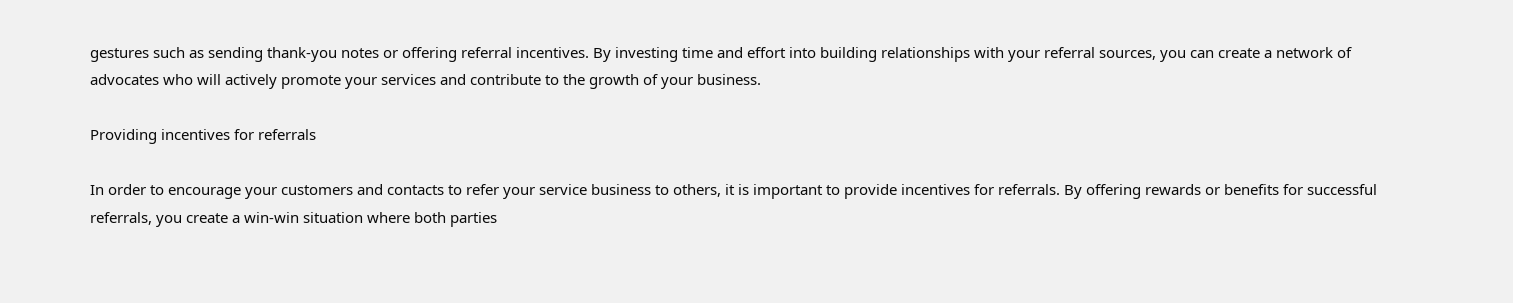gestures such as sending thank-you notes or offering referral incentives. By investing time and effort into building relationships with your referral sources, you can create a network of advocates who will actively promote your services and contribute to the growth of your business.

Providing incentives for referrals

In order to encourage your customers and contacts to refer your service business to others, it is important to provide incentives for referrals. By offering rewards or benefits for successful referrals, you create a win-win situation where both parties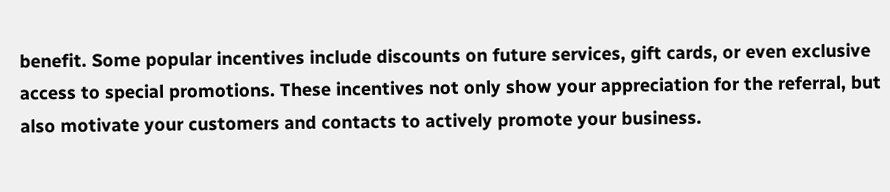benefit. Some popular incentives include discounts on future services, gift cards, or even exclusive access to special promotions. These incentives not only show your appreciation for the referral, but also motivate your customers and contacts to actively promote your business.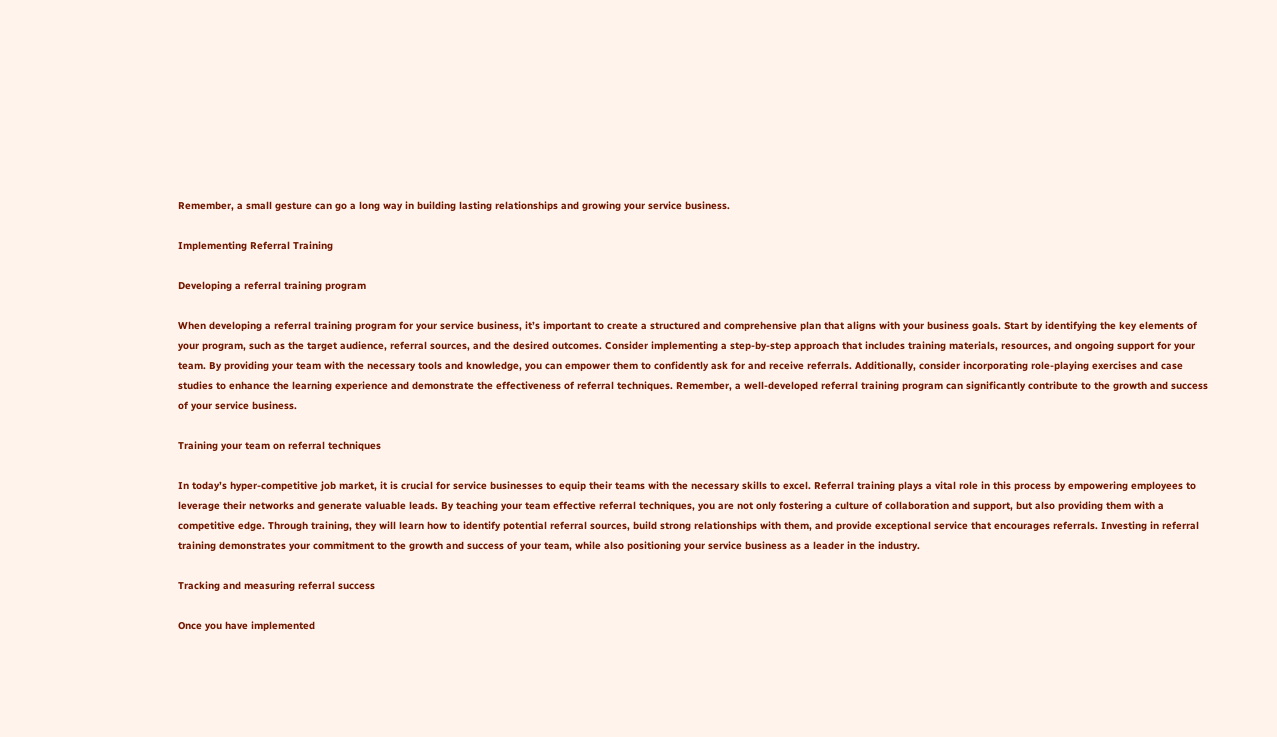Remember, a small gesture can go a long way in building lasting relationships and growing your service business.

Implementing Referral Training

Developing a referral training program

When developing a referral training program for your service business, it’s important to create a structured and comprehensive plan that aligns with your business goals. Start by identifying the key elements of your program, such as the target audience, referral sources, and the desired outcomes. Consider implementing a step-by-step approach that includes training materials, resources, and ongoing support for your team. By providing your team with the necessary tools and knowledge, you can empower them to confidently ask for and receive referrals. Additionally, consider incorporating role-playing exercises and case studies to enhance the learning experience and demonstrate the effectiveness of referral techniques. Remember, a well-developed referral training program can significantly contribute to the growth and success of your service business.

Training your team on referral techniques

In today’s hyper-competitive job market, it is crucial for service businesses to equip their teams with the necessary skills to excel. Referral training plays a vital role in this process by empowering employees to leverage their networks and generate valuable leads. By teaching your team effective referral techniques, you are not only fostering a culture of collaboration and support, but also providing them with a competitive edge. Through training, they will learn how to identify potential referral sources, build strong relationships with them, and provide exceptional service that encourages referrals. Investing in referral training demonstrates your commitment to the growth and success of your team, while also positioning your service business as a leader in the industry.

Tracking and measuring referral success

Once you have implemented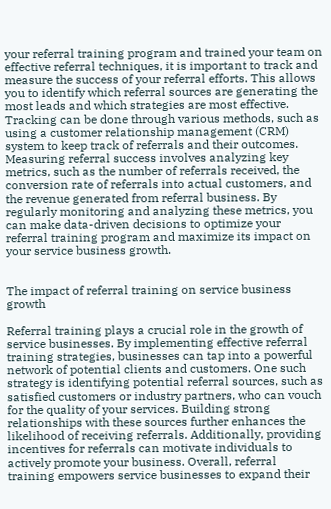your referral training program and trained your team on effective referral techniques, it is important to track and measure the success of your referral efforts. This allows you to identify which referral sources are generating the most leads and which strategies are most effective. Tracking can be done through various methods, such as using a customer relationship management (CRM) system to keep track of referrals and their outcomes. Measuring referral success involves analyzing key metrics, such as the number of referrals received, the conversion rate of referrals into actual customers, and the revenue generated from referral business. By regularly monitoring and analyzing these metrics, you can make data-driven decisions to optimize your referral training program and maximize its impact on your service business growth.


The impact of referral training on service business growth

Referral training plays a crucial role in the growth of service businesses. By implementing effective referral training strategies, businesses can tap into a powerful network of potential clients and customers. One such strategy is identifying potential referral sources, such as satisfied customers or industry partners, who can vouch for the quality of your services. Building strong relationships with these sources further enhances the likelihood of receiving referrals. Additionally, providing incentives for referrals can motivate individuals to actively promote your business. Overall, referral training empowers service businesses to expand their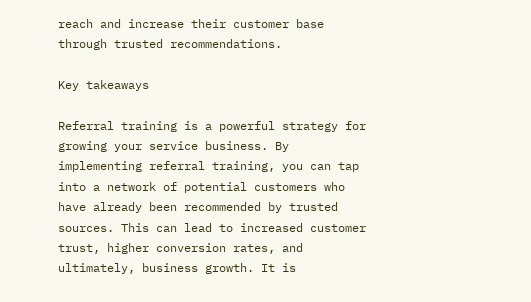reach and increase their customer base through trusted recommendations.

Key takeaways

Referral training is a powerful strategy for growing your service business. By implementing referral training, you can tap into a network of potential customers who have already been recommended by trusted sources. This can lead to increased customer trust, higher conversion rates, and ultimately, business growth. It is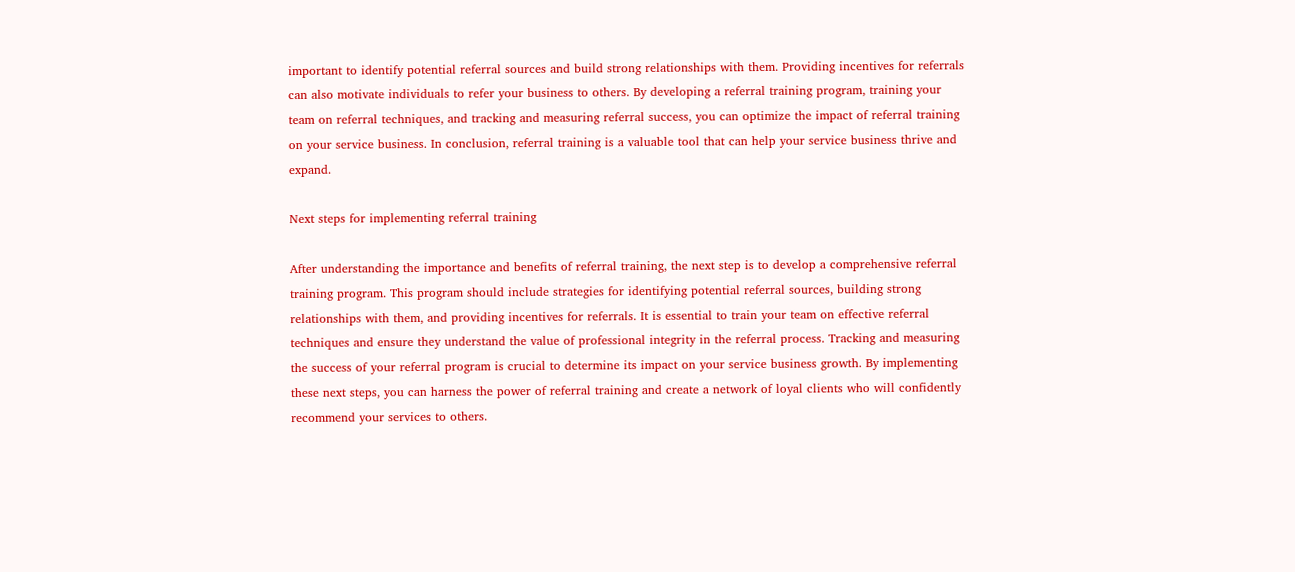important to identify potential referral sources and build strong relationships with them. Providing incentives for referrals can also motivate individuals to refer your business to others. By developing a referral training program, training your team on referral techniques, and tracking and measuring referral success, you can optimize the impact of referral training on your service business. In conclusion, referral training is a valuable tool that can help your service business thrive and expand.

Next steps for implementing referral training

After understanding the importance and benefits of referral training, the next step is to develop a comprehensive referral training program. This program should include strategies for identifying potential referral sources, building strong relationships with them, and providing incentives for referrals. It is essential to train your team on effective referral techniques and ensure they understand the value of professional integrity in the referral process. Tracking and measuring the success of your referral program is crucial to determine its impact on your service business growth. By implementing these next steps, you can harness the power of referral training and create a network of loyal clients who will confidently recommend your services to others.